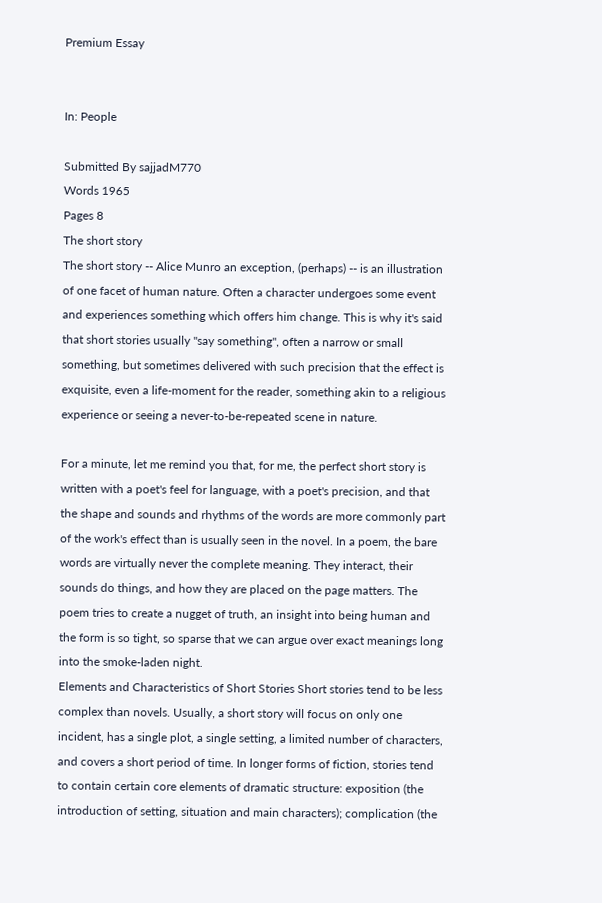Premium Essay


In: People

Submitted By sajjadM770
Words 1965
Pages 8
The short story
The short story -- Alice Munro an exception, (perhaps) -- is an illustration of one facet of human nature. Often a character undergoes some event and experiences something which offers him change. This is why it's said that short stories usually "say something", often a narrow or small something, but sometimes delivered with such precision that the effect is exquisite, even a life-moment for the reader, something akin to a religious experience or seeing a never-to-be-repeated scene in nature.

For a minute, let me remind you that, for me, the perfect short story is written with a poet's feel for language, with a poet's precision, and that the shape and sounds and rhythms of the words are more commonly part of the work's effect than is usually seen in the novel. In a poem, the bare words are virtually never the complete meaning. They interact, their sounds do things, and how they are placed on the page matters. The poem tries to create a nugget of truth, an insight into being human and the form is so tight, so sparse that we can argue over exact meanings long into the smoke-laden night.
Elements and Characteristics of Short Stories Short stories tend to be less complex than novels. Usually, a short story will focus on only one incident, has a single plot, a single setting, a limited number of characters, and covers a short period of time. In longer forms of fiction, stories tend to contain certain core elements of dramatic structure: exposition (the introduction of setting, situation and main characters); complication (the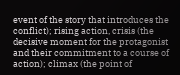event of the story that introduces the conflict); rising action, crisis (the decisive moment for the protagonist and their commitment to a course of action); climax (the point of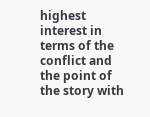highest interest in terms of the conflict and the point of the story with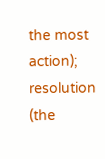the most action); resolution (the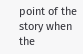point of the story when the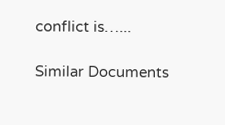conflict is…...

Similar Documents